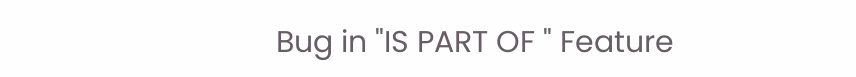Bug in "IS PART OF " Feature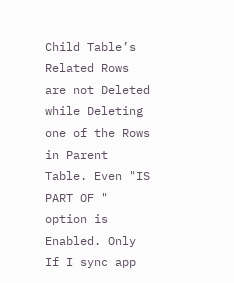Child Table’s Related Rows are not Deleted while Deleting one of the Rows in Parent Table. Even "IS PART OF " option is Enabled. Only If I sync app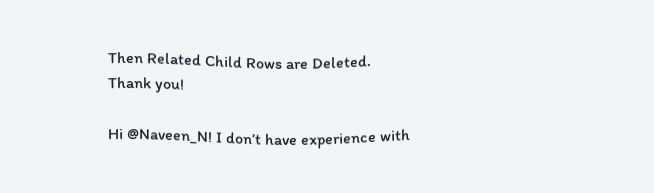Then Related Child Rows are Deleted.
Thank you!

Hi @Naveen_N! I don’t have experience with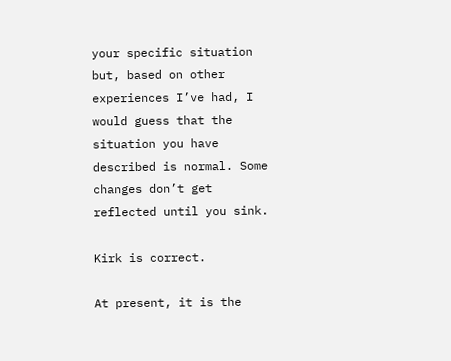your specific situation but, based on other experiences I’ve had, I would guess that the situation you have described is normal. Some changes don’t get reflected until you sink.

Kirk is correct.

At present, it is the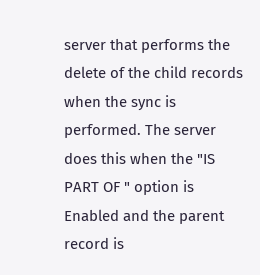server that performs the delete of the child records when the sync is performed. The server does this when the "IS PART OF " option is Enabled and the parent record is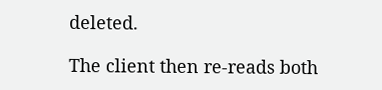deleted.

The client then re-reads both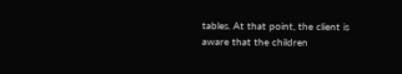tables. At that point, the client is aware that the children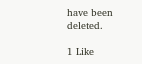have been deleted.

1 Like